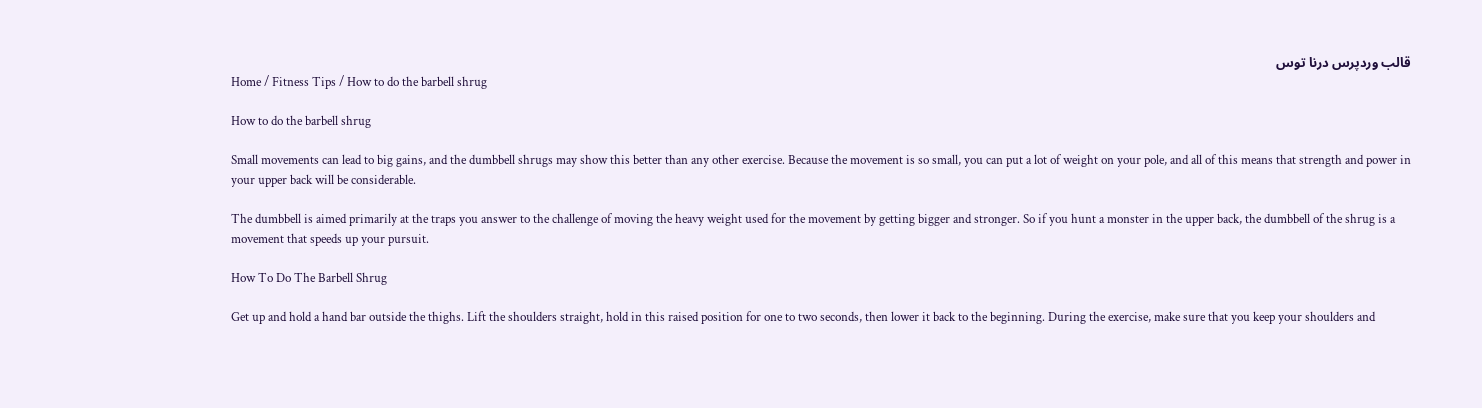قالب وردپرس درنا توس
Home / Fitness Tips / How to do the barbell shrug

How to do the barbell shrug

Small movements can lead to big gains, and the dumbbell shrugs may show this better than any other exercise. Because the movement is so small, you can put a lot of weight on your pole, and all of this means that strength and power in your upper back will be considerable.

The dumbbell is aimed primarily at the traps you answer to the challenge of moving the heavy weight used for the movement by getting bigger and stronger. So if you hunt a monster in the upper back, the dumbbell of the shrug is a movement that speeds up your pursuit.

How To Do The Barbell Shrug

Get up and hold a hand bar outside the thighs. Lift the shoulders straight, hold in this raised position for one to two seconds, then lower it back to the beginning. During the exercise, make sure that you keep your shoulders and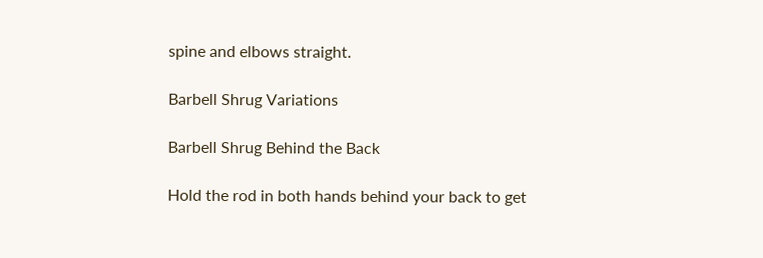spine and elbows straight.

Barbell Shrug Variations

Barbell Shrug Behind the Back

Hold the rod in both hands behind your back to get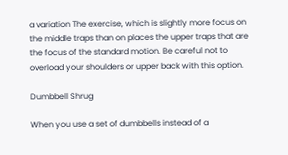a variation The exercise, which is slightly more focus on the middle traps than on places the upper traps that are the focus of the standard motion. Be careful not to overload your shoulders or upper back with this option.

Dumbbell Shrug

When you use a set of dumbbells instead of a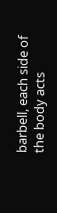barbell, each side of the body acts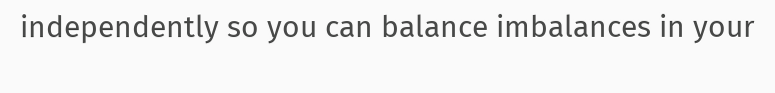independently so you can balance imbalances in your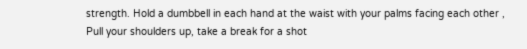strength. Hold a dumbbell in each hand at the waist with your palms facing each other , Pull your shoulders up, take a break for a shot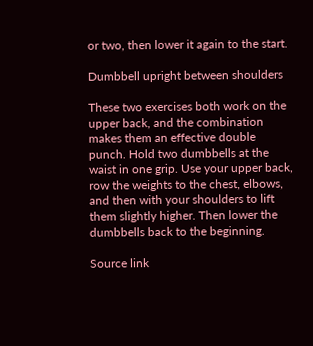or two, then lower it again to the start.

Dumbbell upright between shoulders

These two exercises both work on the upper back, and the combination makes them an effective double punch. Hold two dumbbells at the waist in one grip. Use your upper back, row the weights to the chest, elbows, and then with your shoulders to lift them slightly higher. Then lower the dumbbells back to the beginning.

Source link